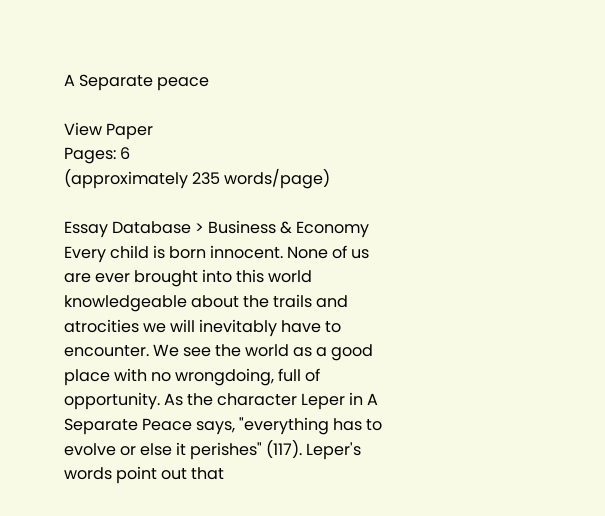A Separate peace

View Paper
Pages: 6
(approximately 235 words/page)

Essay Database > Business & Economy
Every child is born innocent. None of us are ever brought into this world knowledgeable about the trails and atrocities we will inevitably have to encounter. We see the world as a good place with no wrongdoing, full of opportunity. As the character Leper in A Separate Peace says, "everything has to evolve or else it perishes" (117). Leper's words point out that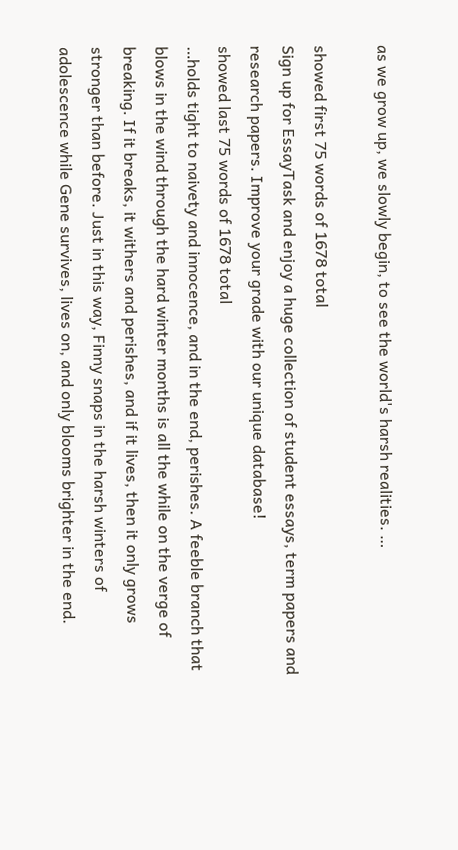as we grow up, we slowly begin, to see the world's harsh realities. …

showed first 75 words of 1678 total
Sign up for EssayTask and enjoy a huge collection of student essays, term papers and research papers. Improve your grade with our unique database!
showed last 75 words of 1678 total
…holds tight to naivety and innocence, and in the end, perishes. A feeble branch that blows in the wind through the hard winter months is all the while on the verge of breaking. If it breaks, it withers and perishes, and if it lives, then it only grows stronger than before. Just in this way, Finny snaps in the harsh winters of adolescence while Gene survives, lives on, and only blooms brighter in the end.